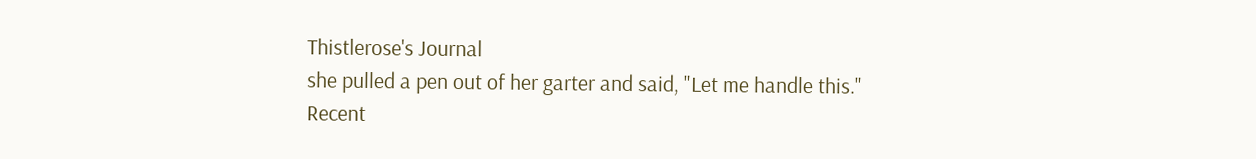Thistlerose's Journal
she pulled a pen out of her garter and said, "Let me handle this."
Recent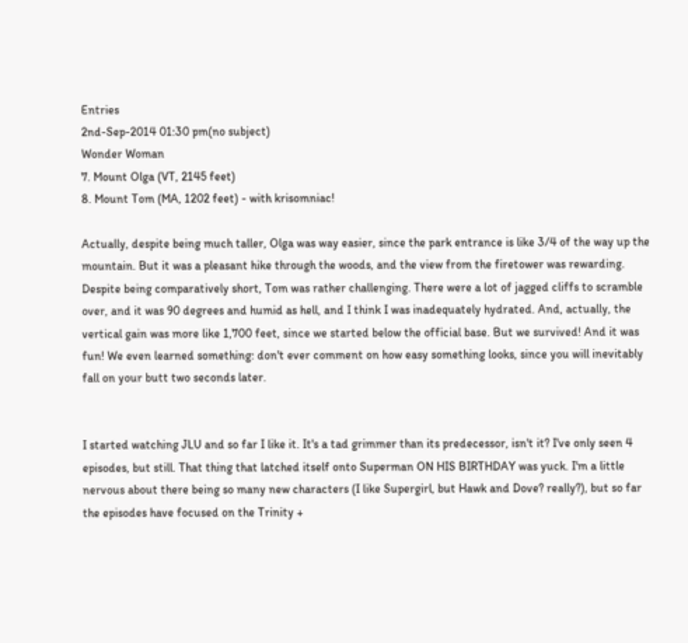Entries
2nd-Sep-2014 01:30 pm(no subject)
Wonder Woman
7. Mount Olga (VT, 2145 feet)
8. Mount Tom (MA, 1202 feet) - with krisomniac!

Actually, despite being much taller, Olga was way easier, since the park entrance is like 3/4 of the way up the mountain. But it was a pleasant hike through the woods, and the view from the firetower was rewarding. Despite being comparatively short, Tom was rather challenging. There were a lot of jagged cliffs to scramble over, and it was 90 degrees and humid as hell, and I think I was inadequately hydrated. And, actually, the vertical gain was more like 1,700 feet, since we started below the official base. But we survived! And it was fun! We even learned something: don't ever comment on how easy something looks, since you will inevitably fall on your butt two seconds later.


I started watching JLU and so far I like it. It's a tad grimmer than its predecessor, isn't it? I've only seen 4 episodes, but still. That thing that latched itself onto Superman ON HIS BIRTHDAY was yuck. I'm a little nervous about there being so many new characters (I like Supergirl, but Hawk and Dove? really?), but so far the episodes have focused on the Trinity +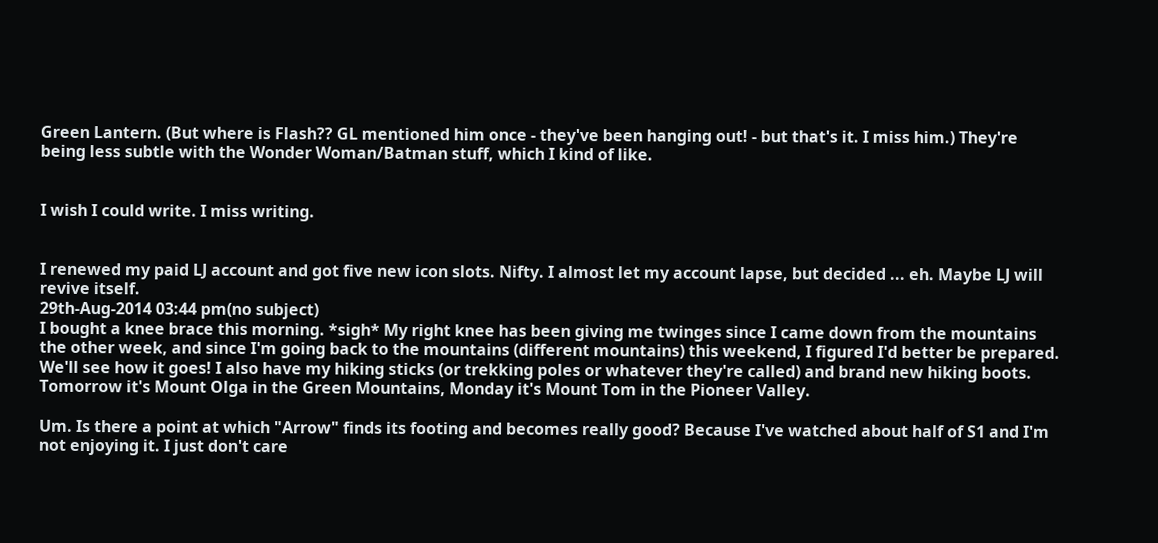Green Lantern. (But where is Flash?? GL mentioned him once - they've been hanging out! - but that's it. I miss him.) They're being less subtle with the Wonder Woman/Batman stuff, which I kind of like.


I wish I could write. I miss writing.


I renewed my paid LJ account and got five new icon slots. Nifty. I almost let my account lapse, but decided ... eh. Maybe LJ will revive itself.
29th-Aug-2014 03:44 pm(no subject)
I bought a knee brace this morning. *sigh* My right knee has been giving me twinges since I came down from the mountains the other week, and since I'm going back to the mountains (different mountains) this weekend, I figured I'd better be prepared. We'll see how it goes! I also have my hiking sticks (or trekking poles or whatever they're called) and brand new hiking boots. Tomorrow it's Mount Olga in the Green Mountains, Monday it's Mount Tom in the Pioneer Valley.

Um. Is there a point at which "Arrow" finds its footing and becomes really good? Because I've watched about half of S1 and I'm not enjoying it. I just don't care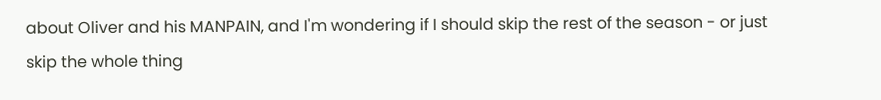about Oliver and his MANPAIN, and I'm wondering if I should skip the rest of the season - or just skip the whole thing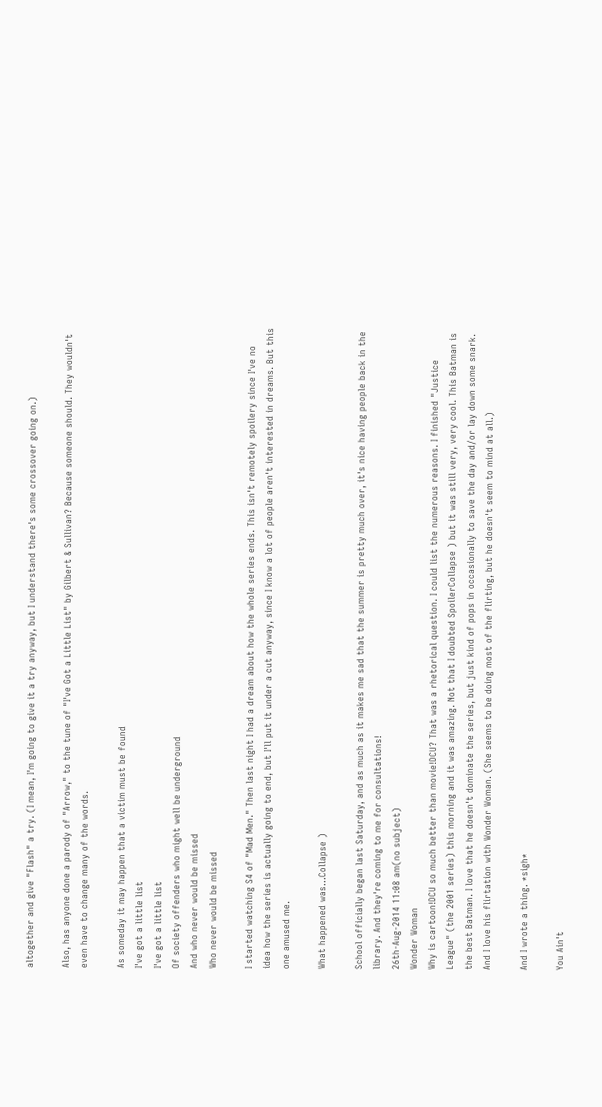altogether and give "Flash" a try. (I mean, I'm going to give it a try anyway, but I understand there's some crossover going on.)

Also, has anyone done a parody of "Arrow," to the tune of "I've Got a Little List" by Gilbert & Sullivan? Because someone should. They wouldn't even have to change many of the words.

As someday it may happen that a victim must be found
I've got a little list
I've got a little list
Of society offenders who might well be underground
And who never would be missed
Who never would be missed

I started watching S4 of "Mad Men." Then last night I had a dream about how the whole series ends. This isn't remotely spoilery since I've no idea how the series is actually going to end, but I'll put it under a cut anyway, since I know a lot of people aren't interested in dreams. But this one amused me.

What happened was...Collapse )

School officially began last Saturday, and as much as it makes me sad that the summer is pretty much over, it's nice having people back in the library. And they're coming to me for consultations!
26th-Aug-2014 11:08 am(no subject)
Wonder Woman
Why is cartoon!DCU so much better than movie!DCU? That was a rhetorical question. I could list the numerous reasons. I finished "Justice League" (the 2001 series) this morning and it was amazing. Not that I doubted SpoilerCollapse ) but it was still very, very cool. This Batman is the best Batman. I love that he doesn't dominate the series, but just kind of pops in occasionally to save the day and/or lay down some snark. And I love his flirtation with Wonder Woman. (She seems to be doing most of the flirting, but he doesn't seem to mind at all.)

And I wrote a thing. *sigh*

You Ain't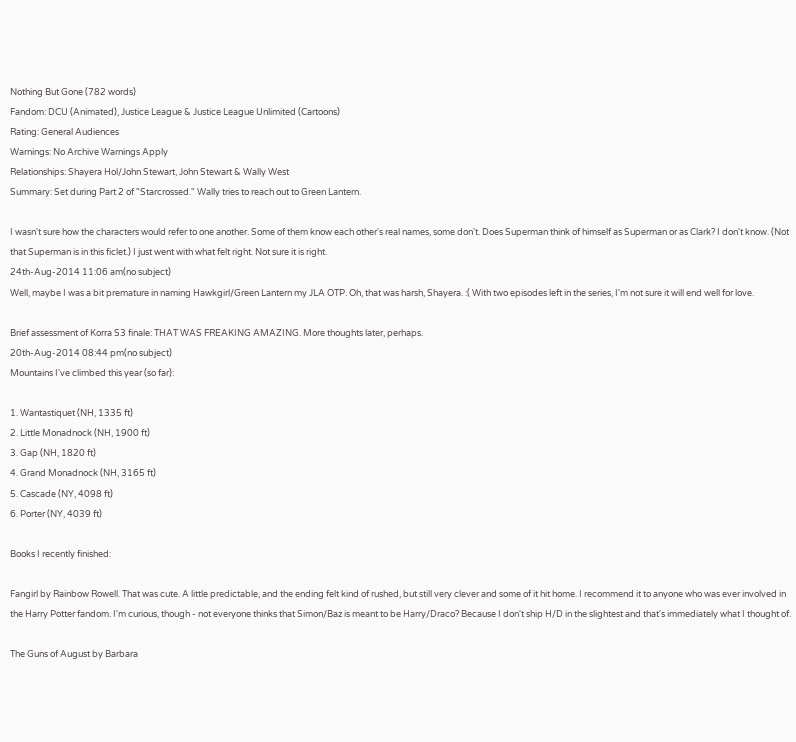Nothing But Gone (782 words)
Fandom: DCU (Animated), Justice League & Justice League Unlimited (Cartoons)
Rating: General Audiences
Warnings: No Archive Warnings Apply
Relationships: Shayera Hol/John Stewart, John Stewart & Wally West
Summary: Set during Part 2 of "Starcrossed." Wally tries to reach out to Green Lantern.

I wasn't sure how the characters would refer to one another. Some of them know each other's real names, some don't. Does Superman think of himself as Superman or as Clark? I don't know. (Not that Superman is in this ficlet.) I just went with what felt right. Not sure it is right.
24th-Aug-2014 11:06 am(no subject)
Well, maybe I was a bit premature in naming Hawkgirl/Green Lantern my JLA OTP. Oh, that was harsh, Shayera. :( With two episodes left in the series, I'm not sure it will end well for love.

Brief assessment of Korra S3 finale: THAT WAS FREAKING AMAZING. More thoughts later, perhaps.
20th-Aug-2014 08:44 pm(no subject)
Mountains I've climbed this year (so far):

1. Wantastiquet (NH, 1335 ft)
2. Little Monadnock (NH, 1900 ft)
3. Gap (NH, 1820 ft)
4. Grand Monadnock (NH, 3165 ft)
5. Cascade (NY, 4098 ft)
6. Porter (NY, 4039 ft)

Books I recently finished:

Fangirl by Rainbow Rowell. That was cute. A little predictable, and the ending felt kind of rushed, but still very clever and some of it hit home. I recommend it to anyone who was ever involved in the Harry Potter fandom. I'm curious, though - not everyone thinks that Simon/Baz is meant to be Harry/Draco? Because I don't ship H/D in the slightest and that's immediately what I thought of.

The Guns of August by Barbara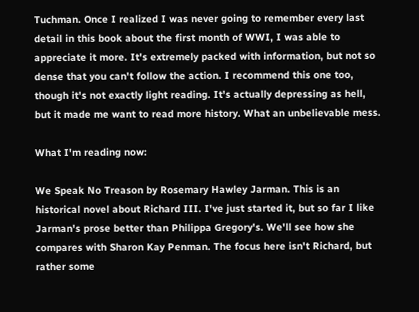Tuchman. Once I realized I was never going to remember every last detail in this book about the first month of WWI, I was able to appreciate it more. It's extremely packed with information, but not so dense that you can't follow the action. I recommend this one too, though it's not exactly light reading. It's actually depressing as hell, but it made me want to read more history. What an unbelievable mess.

What I'm reading now:

We Speak No Treason by Rosemary Hawley Jarman. This is an historical novel about Richard III. I've just started it, but so far I like Jarman's prose better than Philippa Gregory's. We'll see how she compares with Sharon Kay Penman. The focus here isn't Richard, but rather some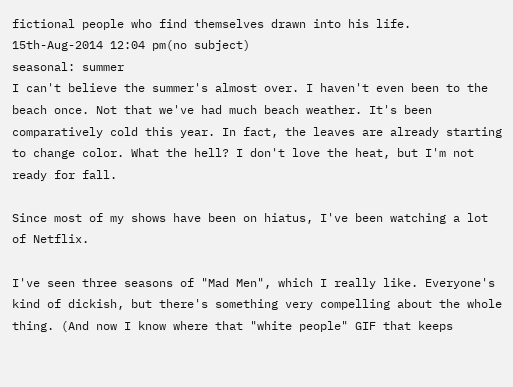fictional people who find themselves drawn into his life.
15th-Aug-2014 12:04 pm(no subject)
seasonal: summer
I can't believe the summer's almost over. I haven't even been to the beach once. Not that we've had much beach weather. It's been comparatively cold this year. In fact, the leaves are already starting to change color. What the hell? I don't love the heat, but I'm not ready for fall.

Since most of my shows have been on hiatus, I've been watching a lot of Netflix.

I've seen three seasons of "Mad Men", which I really like. Everyone's kind of dickish, but there's something very compelling about the whole thing. (And now I know where that "white people" GIF that keeps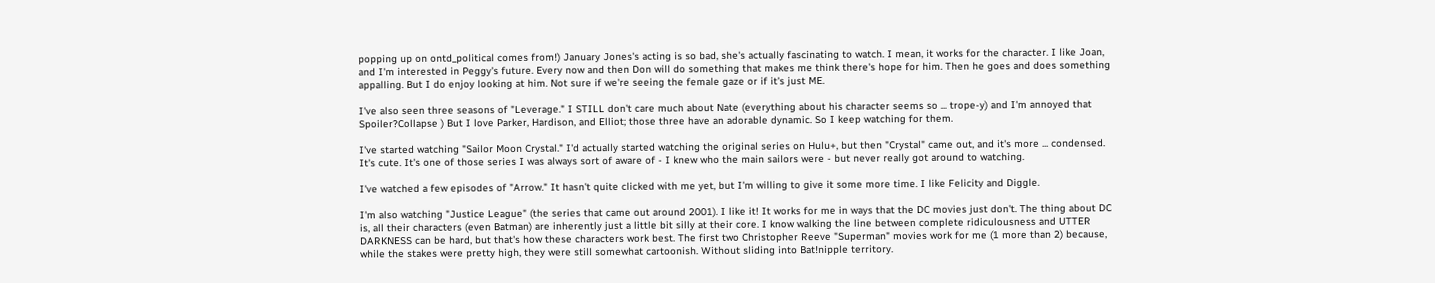popping up on ontd_political comes from!) January Jones's acting is so bad, she's actually fascinating to watch. I mean, it works for the character. I like Joan, and I'm interested in Peggy's future. Every now and then Don will do something that makes me think there's hope for him. Then he goes and does something appalling. But I do enjoy looking at him. Not sure if we're seeing the female gaze or if it's just ME.

I've also seen three seasons of "Leverage." I STILL don't care much about Nate (everything about his character seems so ... trope-y) and I'm annoyed that Spoiler?Collapse ) But I love Parker, Hardison, and Elliot; those three have an adorable dynamic. So I keep watching for them.

I've started watching "Sailor Moon Crystal." I'd actually started watching the original series on Hulu+, but then "Crystal" came out, and it's more ... condensed. It's cute. It's one of those series I was always sort of aware of - I knew who the main sailors were - but never really got around to watching.

I've watched a few episodes of "Arrow." It hasn't quite clicked with me yet, but I'm willing to give it some more time. I like Felicity and Diggle.

I'm also watching "Justice League" (the series that came out around 2001). I like it! It works for me in ways that the DC movies just don't. The thing about DC is, all their characters (even Batman) are inherently just a little bit silly at their core. I know walking the line between complete ridiculousness and UTTER DARKNESS can be hard, but that's how these characters work best. The first two Christopher Reeve "Superman" movies work for me (1 more than 2) because, while the stakes were pretty high, they were still somewhat cartoonish. Without sliding into Bat!nipple territory.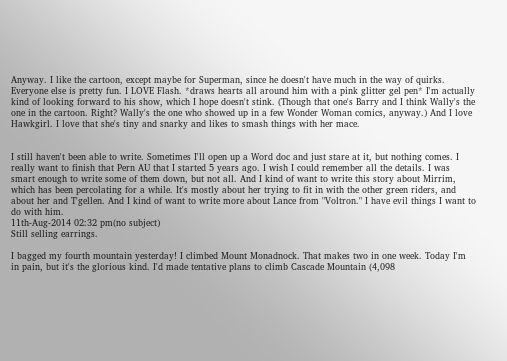Anyway. I like the cartoon, except maybe for Superman, since he doesn't have much in the way of quirks. Everyone else is pretty fun. I LOVE Flash. *draws hearts all around him with a pink glitter gel pen* I'm actually kind of looking forward to his show, which I hope doesn't stink. (Though that one's Barry and I think Wally's the one in the cartoon. Right? Wally's the one who showed up in a few Wonder Woman comics, anyway.) And I love Hawkgirl. I love that she's tiny and snarky and likes to smash things with her mace.


I still haven't been able to write. Sometimes I'll open up a Word doc and just stare at it, but nothing comes. I really want to finish that Pern AU that I started 5 years ago. I wish I could remember all the details. I was smart enough to write some of them down, but not all. And I kind of want to write this story about Mirrim, which has been percolating for a while. It's mostly about her trying to fit in with the other green riders, and about her and T'gellen. And I kind of want to write more about Lance from "Voltron." I have evil things I want to do with him.
11th-Aug-2014 02:32 pm(no subject)
Still selling earrings.

I bagged my fourth mountain yesterday! I climbed Mount Monadnock. That makes two in one week. Today I'm in pain, but it's the glorious kind. I'd made tentative plans to climb Cascade Mountain (4,098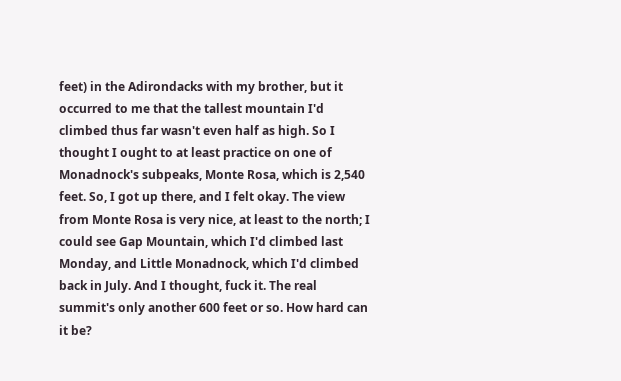feet) in the Adirondacks with my brother, but it occurred to me that the tallest mountain I'd climbed thus far wasn't even half as high. So I thought I ought to at least practice on one of Monadnock's subpeaks, Monte Rosa, which is 2,540 feet. So, I got up there, and I felt okay. The view from Monte Rosa is very nice, at least to the north; I could see Gap Mountain, which I'd climbed last Monday, and Little Monadnock, which I'd climbed back in July. And I thought, fuck it. The real summit's only another 600 feet or so. How hard can it be?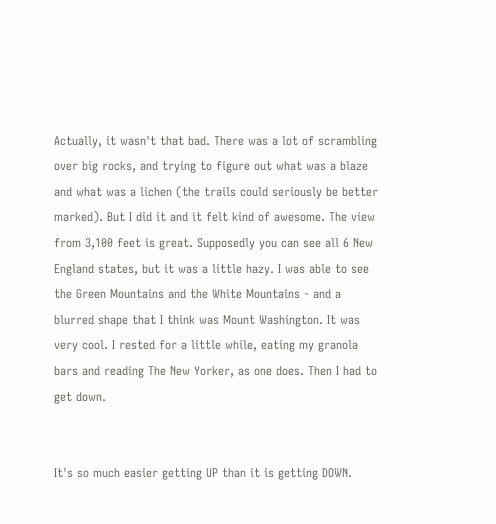Actually, it wasn't that bad. There was a lot of scrambling over big rocks, and trying to figure out what was a blaze and what was a lichen (the trails could seriously be better marked). But I did it and it felt kind of awesome. The view from 3,100 feet is great. Supposedly you can see all 6 New England states, but it was a little hazy. I was able to see the Green Mountains and the White Mountains - and a blurred shape that I think was Mount Washington. It was very cool. I rested for a little while, eating my granola bars and reading The New Yorker, as one does. Then I had to get down.


It's so much easier getting UP than it is getting DOWN.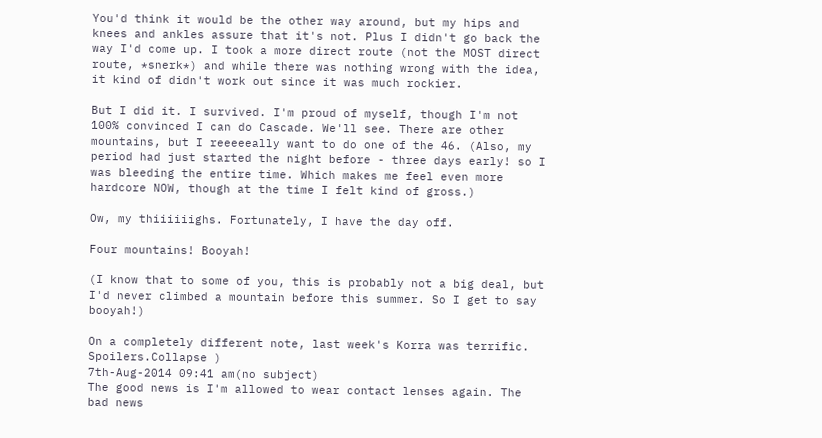You'd think it would be the other way around, but my hips and knees and ankles assure that it's not. Plus I didn't go back the way I'd come up. I took a more direct route (not the MOST direct route, *snerk*) and while there was nothing wrong with the idea, it kind of didn't work out since it was much rockier.

But I did it. I survived. I'm proud of myself, though I'm not 100% convinced I can do Cascade. We'll see. There are other mountains, but I reeeeeally want to do one of the 46. (Also, my period had just started the night before - three days early! so I was bleeding the entire time. Which makes me feel even more hardcore NOW, though at the time I felt kind of gross.)

Ow, my thiiiiiighs. Fortunately, I have the day off.

Four mountains! Booyah!

(I know that to some of you, this is probably not a big deal, but I'd never climbed a mountain before this summer. So I get to say booyah!)

On a completely different note, last week's Korra was terrific. Spoilers.Collapse )
7th-Aug-2014 09:41 am(no subject)
The good news is I'm allowed to wear contact lenses again. The bad news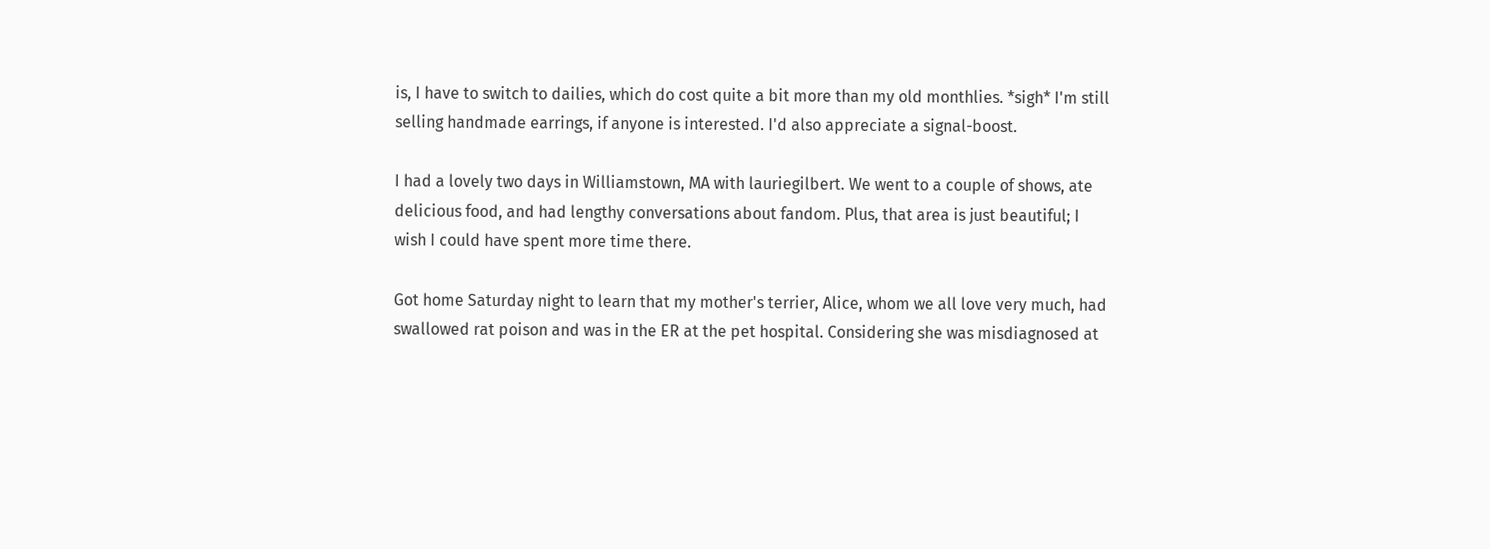is, I have to switch to dailies, which do cost quite a bit more than my old monthlies. *sigh* I'm still selling handmade earrings, if anyone is interested. I'd also appreciate a signal-boost.

I had a lovely two days in Williamstown, MA with lauriegilbert. We went to a couple of shows, ate delicious food, and had lengthy conversations about fandom. Plus, that area is just beautiful; I wish I could have spent more time there.

Got home Saturday night to learn that my mother's terrier, Alice, whom we all love very much, had swallowed rat poison and was in the ER at the pet hospital. Considering she was misdiagnosed at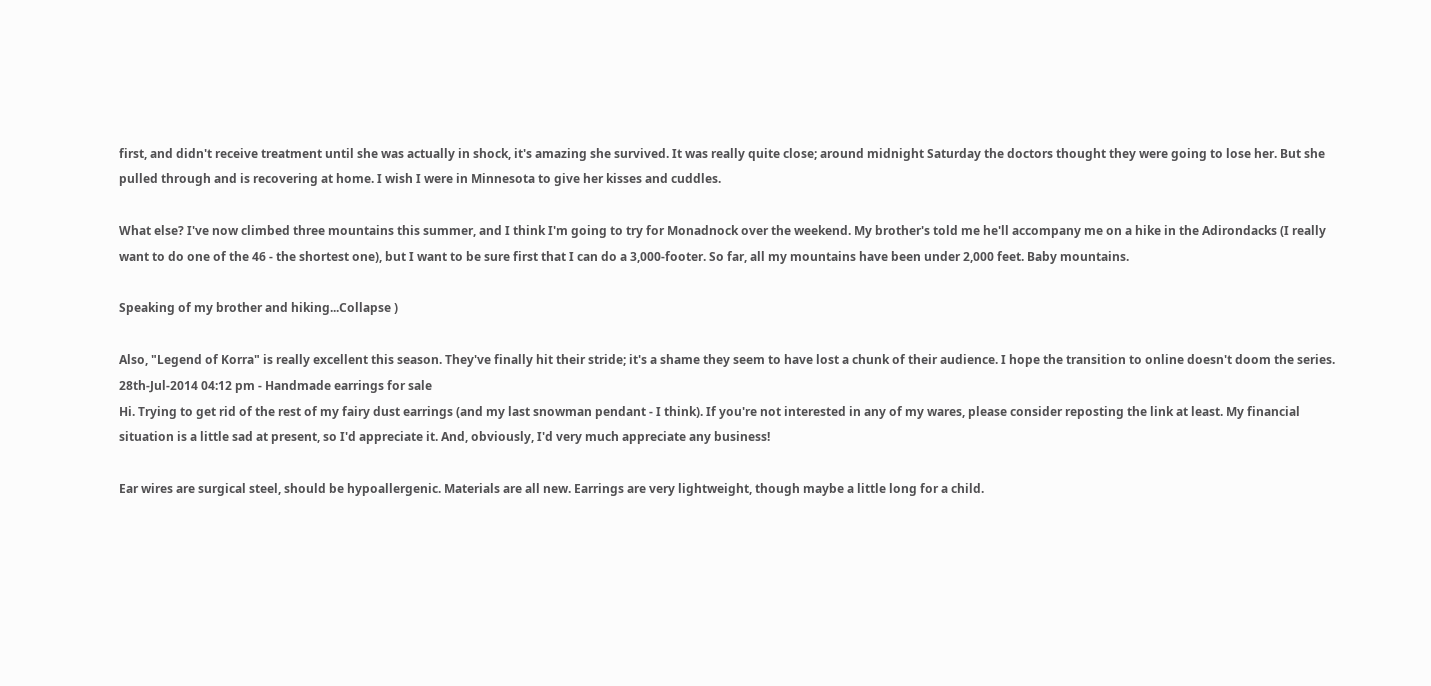first, and didn't receive treatment until she was actually in shock, it's amazing she survived. It was really quite close; around midnight Saturday the doctors thought they were going to lose her. But she pulled through and is recovering at home. I wish I were in Minnesota to give her kisses and cuddles.

What else? I've now climbed three mountains this summer, and I think I'm going to try for Monadnock over the weekend. My brother's told me he'll accompany me on a hike in the Adirondacks (I really want to do one of the 46 - the shortest one), but I want to be sure first that I can do a 3,000-footer. So far, all my mountains have been under 2,000 feet. Baby mountains.

Speaking of my brother and hiking...Collapse )

Also, "Legend of Korra" is really excellent this season. They've finally hit their stride; it's a shame they seem to have lost a chunk of their audience. I hope the transition to online doesn't doom the series.
28th-Jul-2014 04:12 pm - Handmade earrings for sale
Hi. Trying to get rid of the rest of my fairy dust earrings (and my last snowman pendant - I think). If you're not interested in any of my wares, please consider reposting the link at least. My financial situation is a little sad at present, so I'd appreciate it. And, obviously, I'd very much appreciate any business!

Ear wires are surgical steel, should be hypoallergenic. Materials are all new. Earrings are very lightweight, though maybe a little long for a child.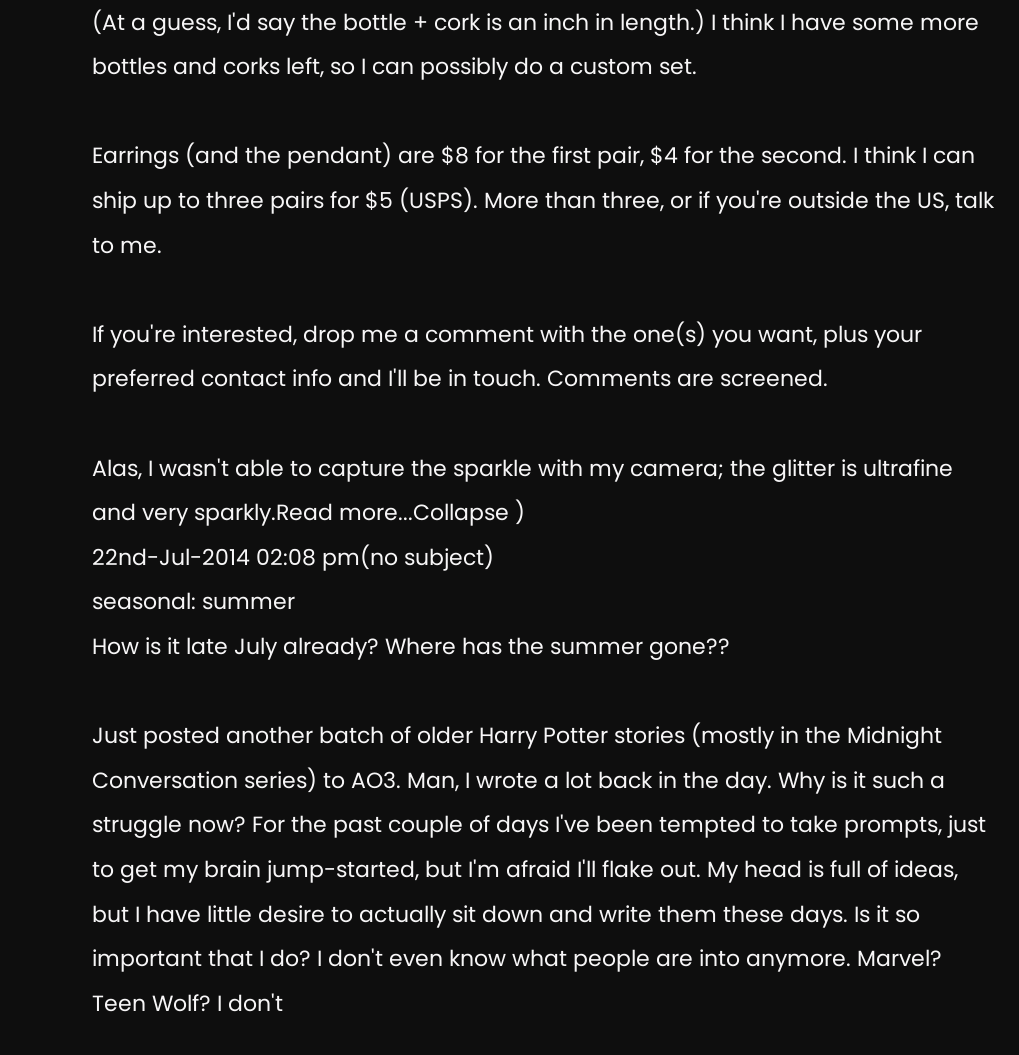(At a guess, I'd say the bottle + cork is an inch in length.) I think I have some more bottles and corks left, so I can possibly do a custom set.

Earrings (and the pendant) are $8 for the first pair, $4 for the second. I think I can ship up to three pairs for $5 (USPS). More than three, or if you're outside the US, talk to me.

If you're interested, drop me a comment with the one(s) you want, plus your preferred contact info and I'll be in touch. Comments are screened.

Alas, I wasn't able to capture the sparkle with my camera; the glitter is ultrafine and very sparkly.Read more...Collapse )
22nd-Jul-2014 02:08 pm(no subject)
seasonal: summer
How is it late July already? Where has the summer gone??

Just posted another batch of older Harry Potter stories (mostly in the Midnight Conversation series) to AO3. Man, I wrote a lot back in the day. Why is it such a struggle now? For the past couple of days I've been tempted to take prompts, just to get my brain jump-started, but I'm afraid I'll flake out. My head is full of ideas, but I have little desire to actually sit down and write them these days. Is it so important that I do? I don't even know what people are into anymore. Marvel? Teen Wolf? I don't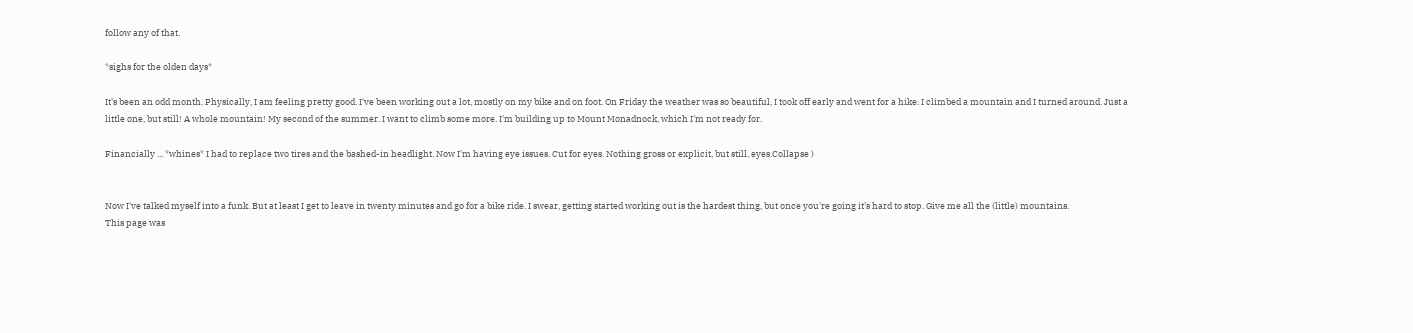follow any of that.

*sighs for the olden days*

It's been an odd month. Physically, I am feeling pretty good. I've been working out a lot, mostly on my bike and on foot. On Friday the weather was so beautiful, I took off early and went for a hike. I climbed a mountain and I turned around. Just a little one, but still! A whole mountain! My second of the summer. I want to climb some more. I'm building up to Mount Monadnock, which I'm not ready for.

Financially ... *whines* I had to replace two tires and the bashed-in headlight. Now I'm having eye issues. Cut for eyes. Nothing gross or explicit, but still, eyes.Collapse )


Now I've talked myself into a funk. But at least I get to leave in twenty minutes and go for a bike ride. I swear, getting started working out is the hardest thing, but once you're going it's hard to stop. Give me all the (little) mountains.
This page was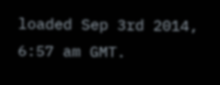loaded Sep 3rd 2014, 6:57 am GMT.